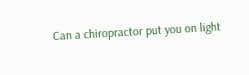Can a chiropractor put you on light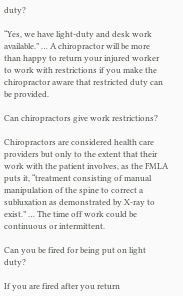duty?

“Yes, we have light-duty and desk work available.” … A chiropractor will be more than happy to return your injured worker to work with restrictions if you make the chiropractor aware that restricted duty can be provided.

Can chiropractors give work restrictions?

Chiropractors are considered health care providers but only to the extent that their work with the patient involves, as the FMLA puts it, “treatment consisting of manual manipulation of the spine to correct a subluxation as demonstrated by X-ray to exist.” … The time off work could be continuous or intermittent.

Can you be fired for being put on light duty?

If you are fired after you return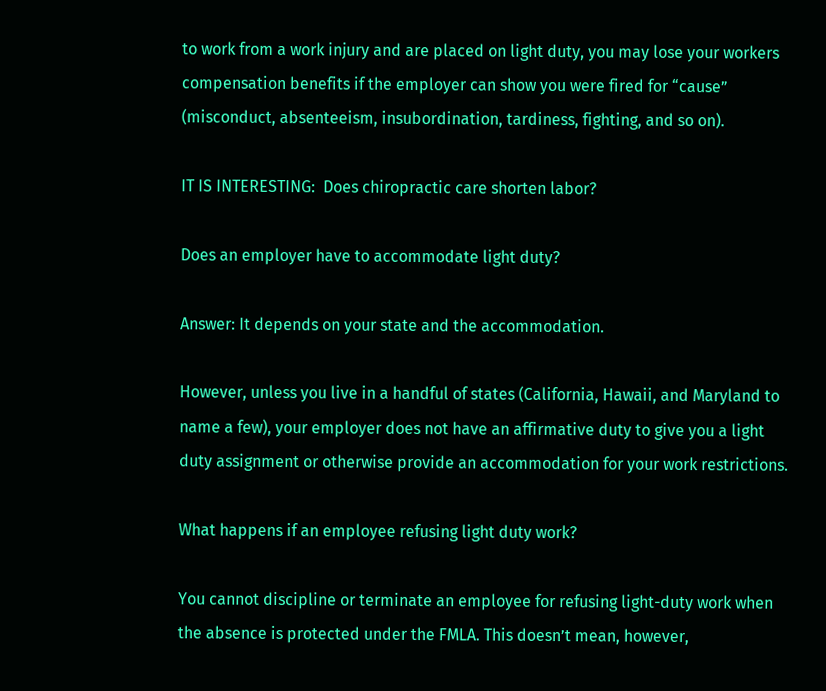to work from a work injury and are placed on light duty, you may lose your workers compensation benefits if the employer can show you were fired for “cause” (misconduct, absenteeism, insubordination, tardiness, fighting, and so on).

IT IS INTERESTING:  Does chiropractic care shorten labor?

Does an employer have to accommodate light duty?

Answer: It depends on your state and the accommodation.

However, unless you live in a handful of states (California, Hawaii, and Maryland to name a few), your employer does not have an affirmative duty to give you a light duty assignment or otherwise provide an accommodation for your work restrictions.

What happens if an employee refusing light duty work?

You cannot discipline or terminate an employee for refusing light-duty work when the absence is protected under the FMLA. This doesn’t mean, however,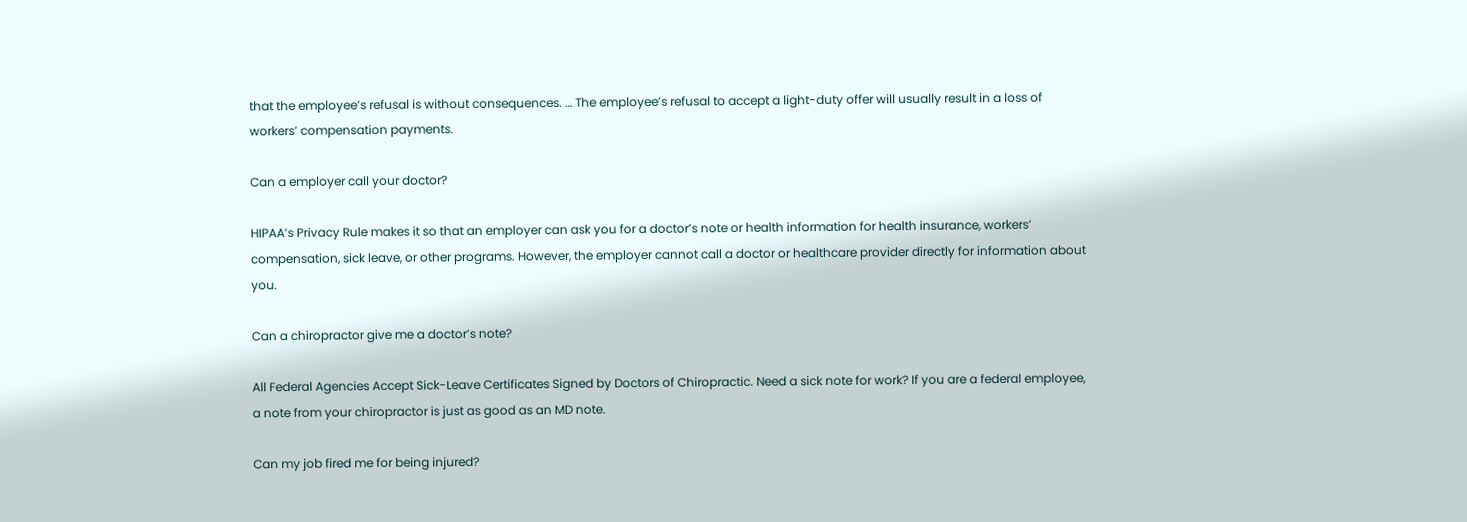that the employee’s refusal is without consequences. … The employee’s refusal to accept a light-duty offer will usually result in a loss of workers’ compensation payments.

Can a employer call your doctor?

HIPAA’s Privacy Rule makes it so that an employer can ask you for a doctor’s note or health information for health insurance, workers’ compensation, sick leave, or other programs. However, the employer cannot call a doctor or healthcare provider directly for information about you.

Can a chiropractor give me a doctor’s note?

All Federal Agencies Accept Sick-Leave Certificates Signed by Doctors of Chiropractic. Need a sick note for work? If you are a federal employee, a note from your chiropractor is just as good as an MD note.

Can my job fired me for being injured?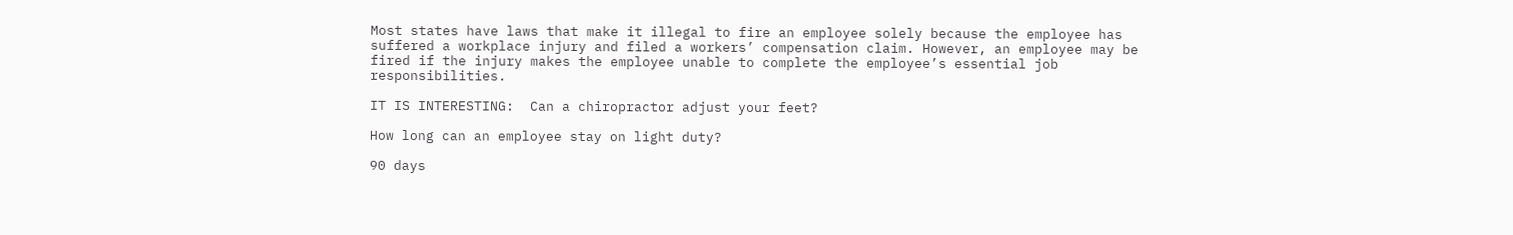Most states have laws that make it illegal to fire an employee solely because the employee has suffered a workplace injury and filed a workers’ compensation claim. However, an employee may be fired if the injury makes the employee unable to complete the employee’s essential job responsibilities.

IT IS INTERESTING:  Can a chiropractor adjust your feet?

How long can an employee stay on light duty?

90 days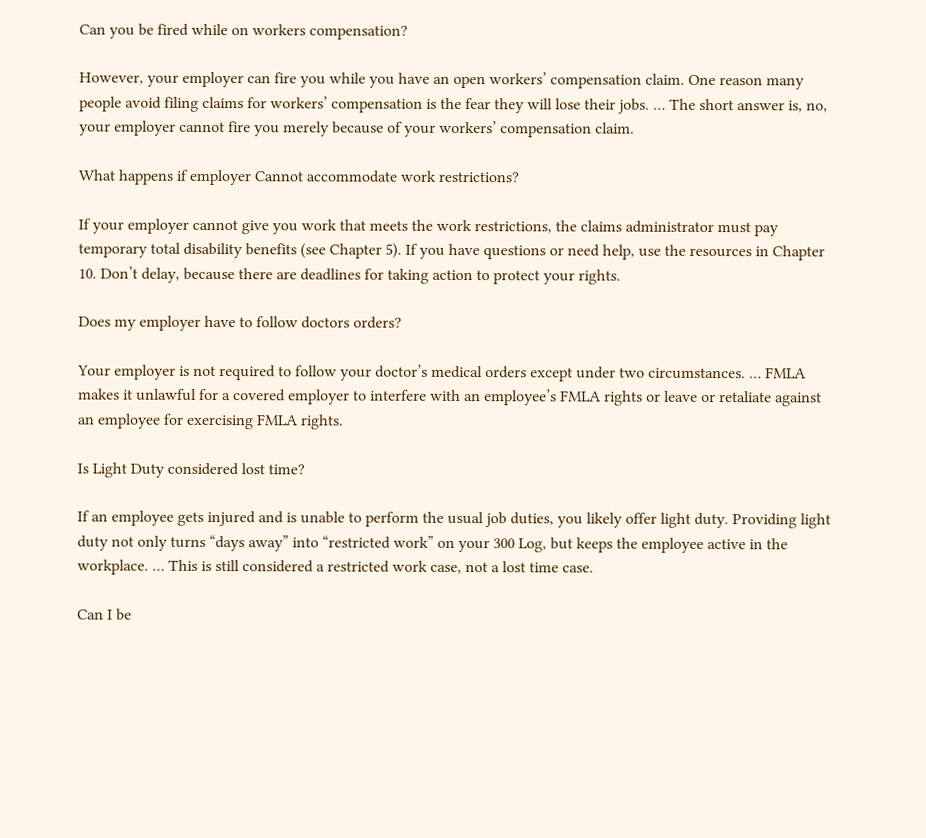Can you be fired while on workers compensation?

However, your employer can fire you while you have an open workers’ compensation claim. One reason many people avoid filing claims for workers’ compensation is the fear they will lose their jobs. … The short answer is, no, your employer cannot fire you merely because of your workers’ compensation claim.

What happens if employer Cannot accommodate work restrictions?

If your employer cannot give you work that meets the work restrictions, the claims administrator must pay temporary total disability benefits (see Chapter 5). If you have questions or need help, use the resources in Chapter 10. Don’t delay, because there are deadlines for taking action to protect your rights.

Does my employer have to follow doctors orders?

Your employer is not required to follow your doctor’s medical orders except under two circumstances. … FMLA makes it unlawful for a covered employer to interfere with an employee’s FMLA rights or leave or retaliate against an employee for exercising FMLA rights.

Is Light Duty considered lost time?

If an employee gets injured and is unable to perform the usual job duties, you likely offer light duty. Providing light duty not only turns “days away” into “restricted work” on your 300 Log, but keeps the employee active in the workplace. … This is still considered a restricted work case, not a lost time case.

Can I be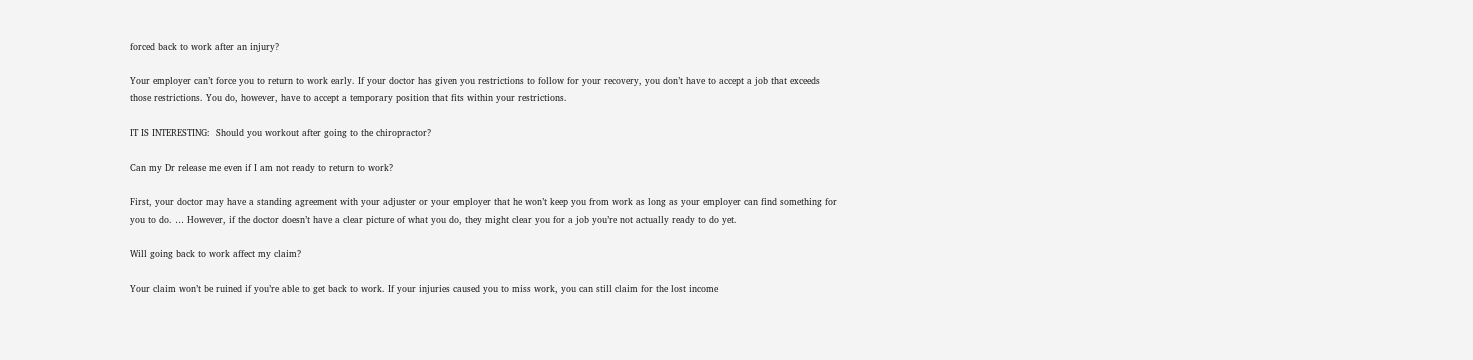forced back to work after an injury?

Your employer can’t force you to return to work early. If your doctor has given you restrictions to follow for your recovery, you don’t have to accept a job that exceeds those restrictions. You do, however, have to accept a temporary position that fits within your restrictions.

IT IS INTERESTING:  Should you workout after going to the chiropractor?

Can my Dr release me even if I am not ready to return to work?

First, your doctor may have a standing agreement with your adjuster or your employer that he won’t keep you from work as long as your employer can find something for you to do. … However, if the doctor doesn’t have a clear picture of what you do, they might clear you for a job you’re not actually ready to do yet.

Will going back to work affect my claim?

Your claim won’t be ruined if you’re able to get back to work. If your injuries caused you to miss work, you can still claim for the lost income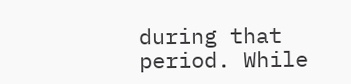during that period. While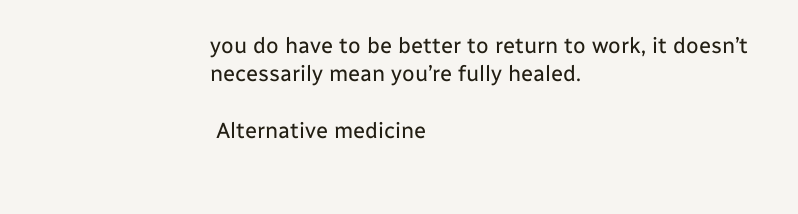you do have to be better to return to work, it doesn’t necessarily mean you’re fully healed.

 Alternative medicine